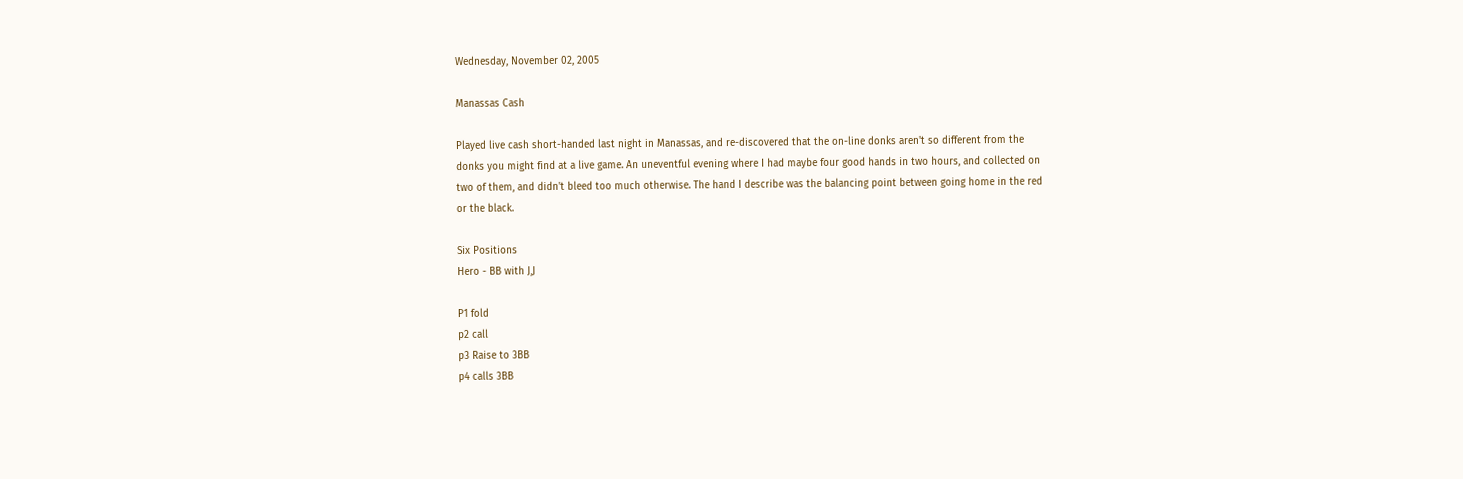Wednesday, November 02, 2005

Manassas Cash

Played live cash short-handed last night in Manassas, and re-discovered that the on-line donks aren't so different from the donks you might find at a live game. An uneventful evening where I had maybe four good hands in two hours, and collected on two of them, and didn't bleed too much otherwise. The hand I describe was the balancing point between going home in the red or the black.

Six Positions
Hero - BB with J,J

P1 fold
p2 call
p3 Raise to 3BB
p4 calls 3BB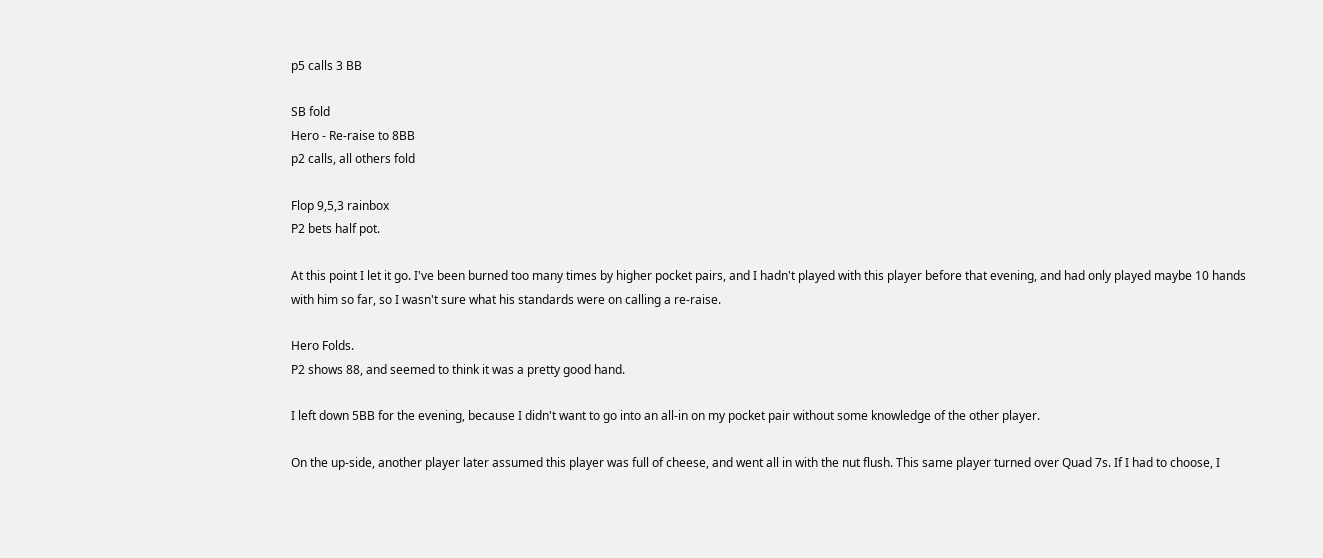p5 calls 3 BB

SB fold
Hero - Re-raise to 8BB
p2 calls, all others fold

Flop 9,5,3 rainbox
P2 bets half pot.

At this point I let it go. I've been burned too many times by higher pocket pairs, and I hadn't played with this player before that evening, and had only played maybe 10 hands with him so far, so I wasn't sure what his standards were on calling a re-raise.

Hero Folds.
P2 shows 88, and seemed to think it was a pretty good hand.

I left down 5BB for the evening, because I didn't want to go into an all-in on my pocket pair without some knowledge of the other player.

On the up-side, another player later assumed this player was full of cheese, and went all in with the nut flush. This same player turned over Quad 7s. If I had to choose, I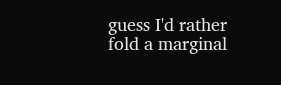guess I'd rather fold a marginal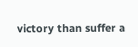victory than suffer a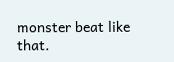monster beat like that.